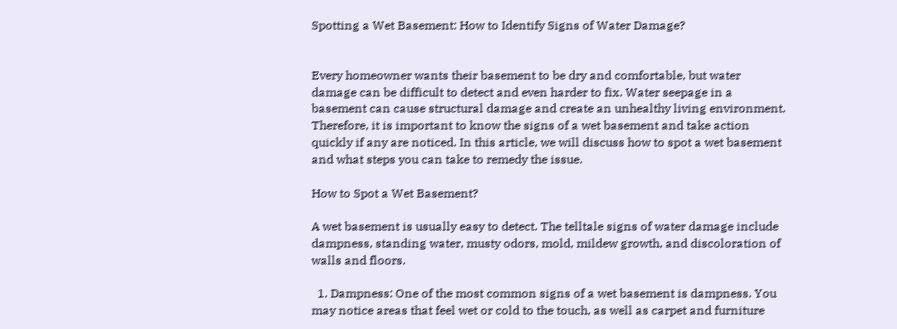Spotting a Wet Basement: How to Identify Signs of Water Damage?


Every homeowner wants their basement to be dry and comfortable, but water damage can be difficult to detect and even harder to fix. Water seepage in a basement can cause structural damage and create an unhealthy living environment. Therefore, it is important to know the signs of a wet basement and take action quickly if any are noticed. In this article, we will discuss how to spot a wet basement and what steps you can take to remedy the issue.

How to Spot a Wet Basement?

A wet basement is usually easy to detect. The telltale signs of water damage include dampness, standing water, musty odors, mold, mildew growth, and discoloration of walls and floors.

  1. Dampness: One of the most common signs of a wet basement is dampness. You may notice areas that feel wet or cold to the touch, as well as carpet and furniture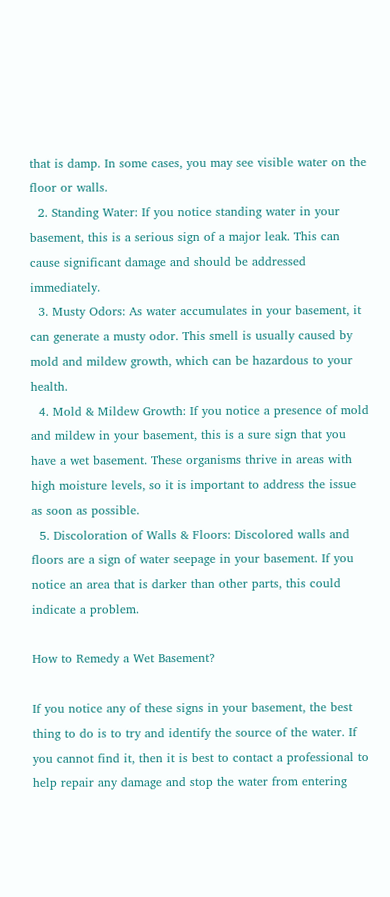that is damp. In some cases, you may see visible water on the floor or walls.
  2. Standing Water: If you notice standing water in your basement, this is a serious sign of a major leak. This can cause significant damage and should be addressed immediately.
  3. Musty Odors: As water accumulates in your basement, it can generate a musty odor. This smell is usually caused by mold and mildew growth, which can be hazardous to your health.
  4. Mold & Mildew Growth: If you notice a presence of mold and mildew in your basement, this is a sure sign that you have a wet basement. These organisms thrive in areas with high moisture levels, so it is important to address the issue as soon as possible.
  5. Discoloration of Walls & Floors: Discolored walls and floors are a sign of water seepage in your basement. If you notice an area that is darker than other parts, this could indicate a problem.

How to Remedy a Wet Basement?

If you notice any of these signs in your basement, the best thing to do is to try and identify the source of the water. If you cannot find it, then it is best to contact a professional to help repair any damage and stop the water from entering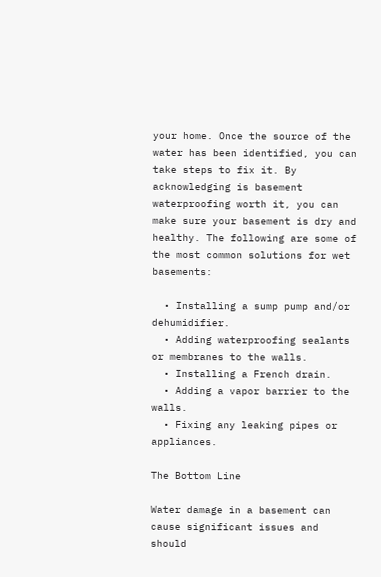your home. Once the source of the water has been identified, you can take steps to fix it. By acknowledging is basement waterproofing worth it, you can make sure your basement is dry and healthy. The following are some of the most common solutions for wet basements:

  • Installing a sump pump and/or dehumidifier.
  • Adding waterproofing sealants or membranes to the walls.
  • Installing a French drain.
  • Adding a vapor barrier to the walls.
  • Fixing any leaking pipes or appliances.

The Bottom Line

Water damage in a basement can cause significant issues and should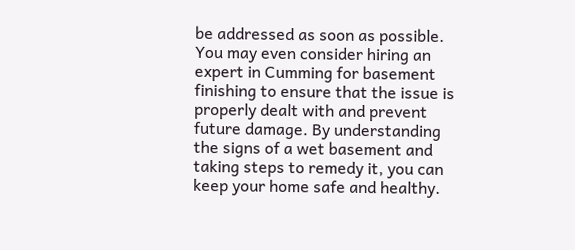be addressed as soon as possible. You may even consider hiring an expert in Cumming for basement finishing to ensure that the issue is properly dealt with and prevent future damage. By understanding the signs of a wet basement and taking steps to remedy it, you can keep your home safe and healthy.